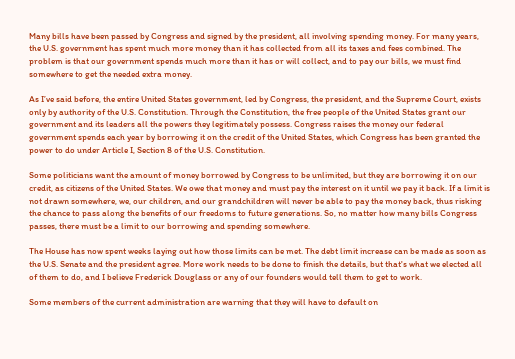Many bills have been passed by Congress and signed by the president, all involving spending money. For many years, the U.S. government has spent much more money than it has collected from all its taxes and fees combined. The problem is that our government spends much more than it has or will collect, and to pay our bills, we must find somewhere to get the needed extra money.

As I’ve said before, the entire United States government, led by Congress, the president, and the Supreme Court, exists only by authority of the U.S. Constitution. Through the Constitution, the free people of the United States grant our government and its leaders all the powers they legitimately possess. Congress raises the money our federal government spends each year by borrowing it on the credit of the United States, which Congress has been granted the power to do under Article I, Section 8 of the U.S. Constitution.

Some politicians want the amount of money borrowed by Congress to be unlimited, but they are borrowing it on our credit, as citizens of the United States. We owe that money and must pay the interest on it until we pay it back. If a limit is not drawn somewhere, we, our children, and our grandchildren will never be able to pay the money back, thus risking the chance to pass along the benefits of our freedoms to future generations. So, no matter how many bills Congress passes, there must be a limit to our borrowing and spending somewhere.

The House has now spent weeks laying out how those limits can be met. The debt limit increase can be made as soon as the U.S. Senate and the president agree. More work needs to be done to finish the details, but that's what we elected all of them to do, and I believe Frederick Douglass or any of our founders would tell them to get to work.

Some members of the current administration are warning that they will have to default on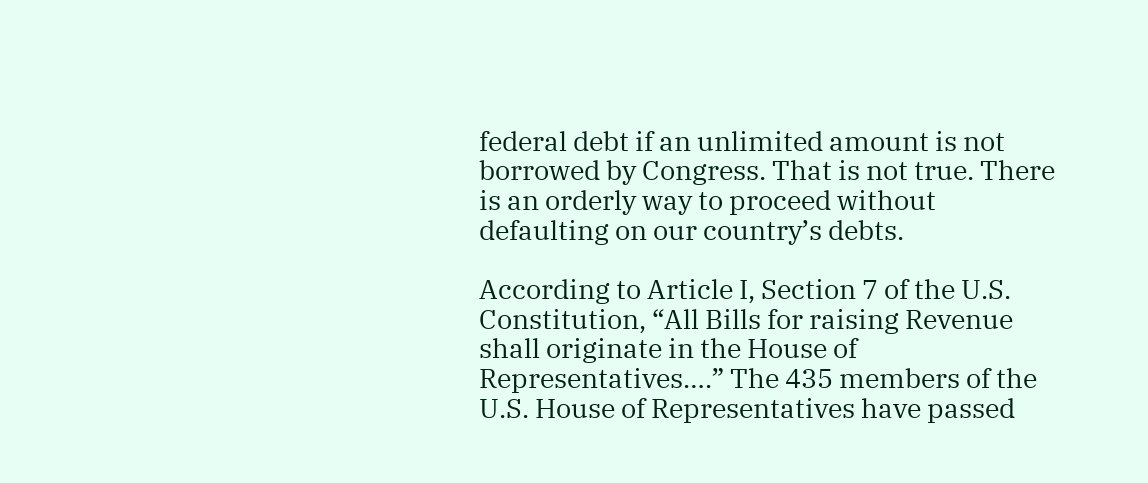federal debt if an unlimited amount is not borrowed by Congress. That is not true. There is an orderly way to proceed without defaulting on our country’s debts.

According to Article I, Section 7 of the U.S. Constitution, “All Bills for raising Revenue shall originate in the House of Representatives….” The 435 members of the U.S. House of Representatives have passed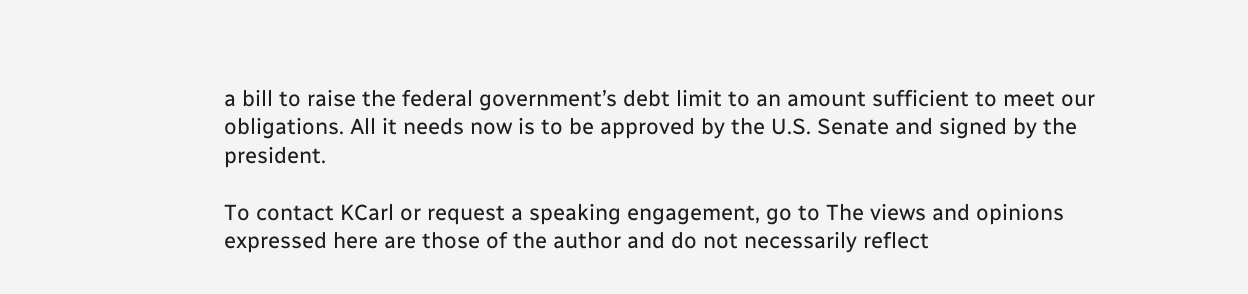a bill to raise the federal government’s debt limit to an amount sufficient to meet our obligations. All it needs now is to be approved by the U.S. Senate and signed by the president.

To contact KCarl or request a speaking engagement, go to The views and opinions expressed here are those of the author and do not necessarily reflect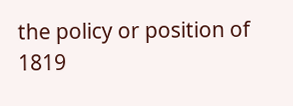the policy or position of 1819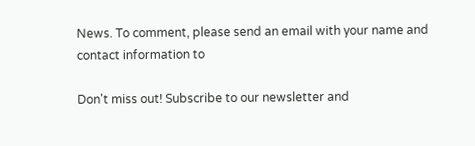News. To comment, please send an email with your name and contact information to

Don't miss out! Subscribe to our newsletter and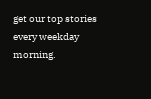get our top stories every weekday morning.